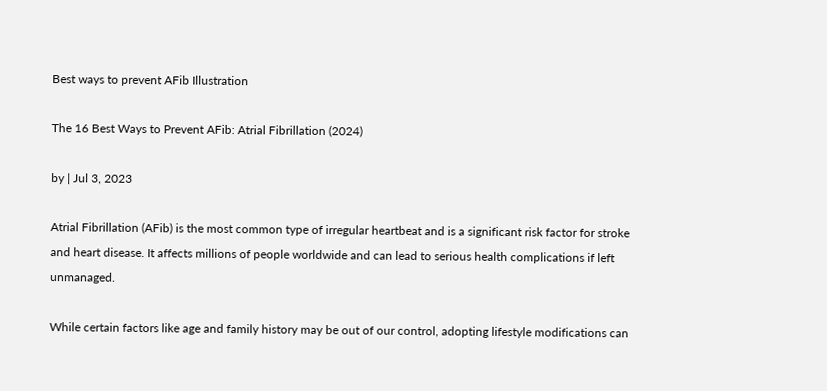Best ways to prevent AFib Illustration

The 16 Best Ways to Prevent AFib: Atrial Fibrillation (2024)

by | Jul 3, 2023

Atrial Fibrillation (AFib) is the most common type of irregular heartbeat and is a significant risk factor for stroke and heart disease. It affects millions of people worldwide and can lead to serious health complications if left unmanaged.

While certain factors like age and family history may be out of our control, adopting lifestyle modifications can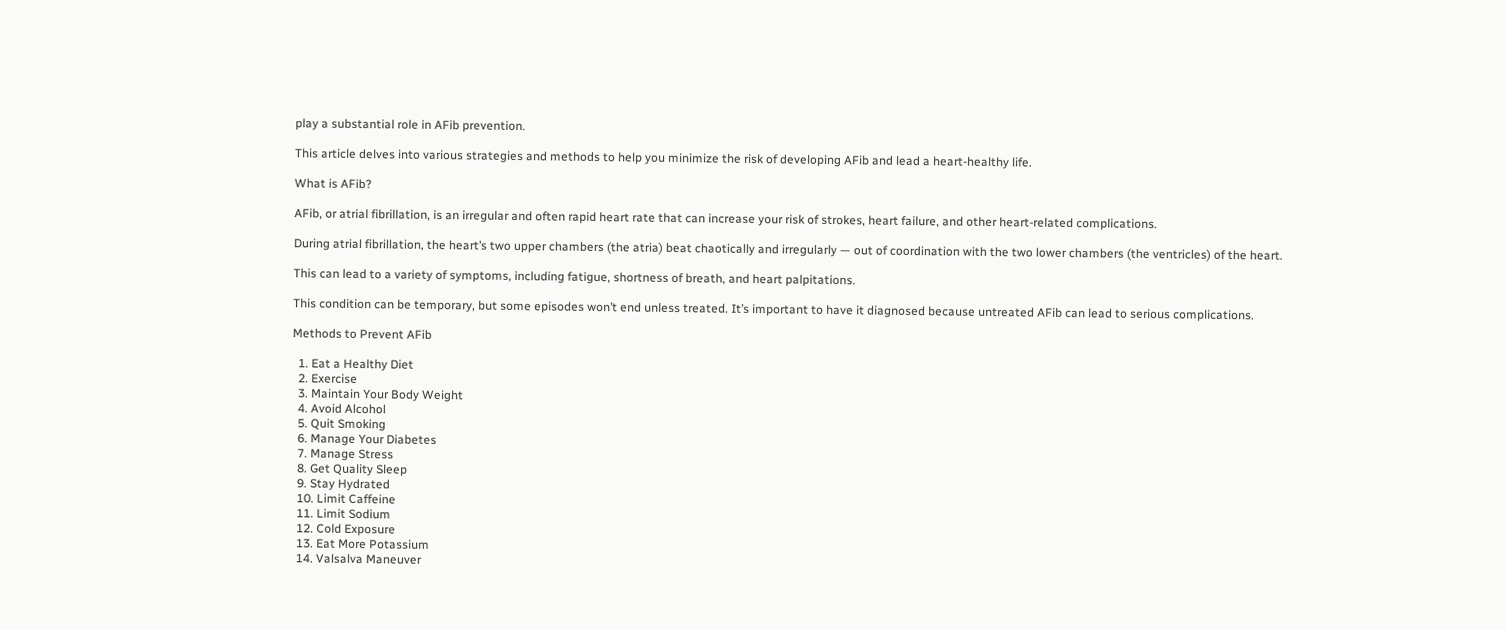play a substantial role in AFib prevention.

This article delves into various strategies and methods to help you minimize the risk of developing AFib and lead a heart-healthy life.

What is AFib?

AFib, or atrial fibrillation, is an irregular and often rapid heart rate that can increase your risk of strokes, heart failure, and other heart-related complications.

During atrial fibrillation, the heart’s two upper chambers (the atria) beat chaotically and irregularly — out of coordination with the two lower chambers (the ventricles) of the heart.

This can lead to a variety of symptoms, including fatigue, shortness of breath, and heart palpitations.

This condition can be temporary, but some episodes won’t end unless treated. It’s important to have it diagnosed because untreated AFib can lead to serious complications.

Methods to Prevent AFib

  1. Eat a Healthy Diet
  2. Exercise
  3. Maintain Your Body Weight
  4. Avoid Alcohol
  5. Quit Smoking
  6. Manage Your Diabetes
  7. Manage Stress
  8. Get Quality Sleep
  9. Stay Hydrated
  10. Limit Caffeine
  11. Limit Sodium
  12. Cold Exposure
  13. Eat More Potassium
  14. Valsalva Maneuver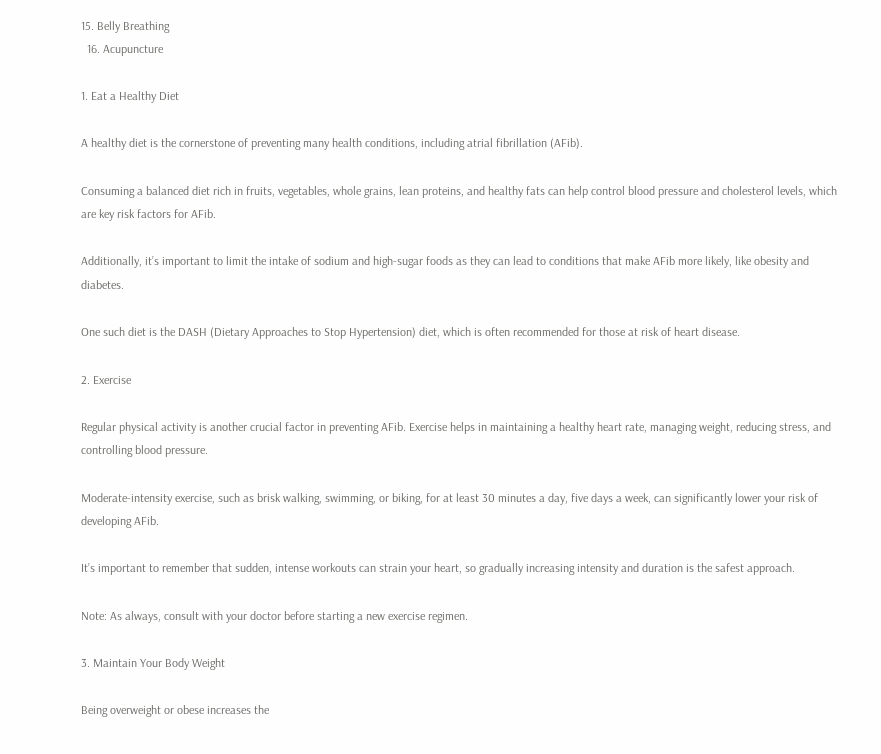15. Belly Breathing
  16. Acupuncture

1. Eat a Healthy Diet

A healthy diet is the cornerstone of preventing many health conditions, including atrial fibrillation (AFib).

Consuming a balanced diet rich in fruits, vegetables, whole grains, lean proteins, and healthy fats can help control blood pressure and cholesterol levels, which are key risk factors for AFib.

Additionally, it’s important to limit the intake of sodium and high-sugar foods as they can lead to conditions that make AFib more likely, like obesity and diabetes.

One such diet is the DASH (Dietary Approaches to Stop Hypertension) diet, which is often recommended for those at risk of heart disease.

2. Exercise

Regular physical activity is another crucial factor in preventing AFib. Exercise helps in maintaining a healthy heart rate, managing weight, reducing stress, and controlling blood pressure.

Moderate-intensity exercise, such as brisk walking, swimming, or biking, for at least 30 minutes a day, five days a week, can significantly lower your risk of developing AFib.

It’s important to remember that sudden, intense workouts can strain your heart, so gradually increasing intensity and duration is the safest approach.

Note: As always, consult with your doctor before starting a new exercise regimen.

3. Maintain Your Body Weight

Being overweight or obese increases the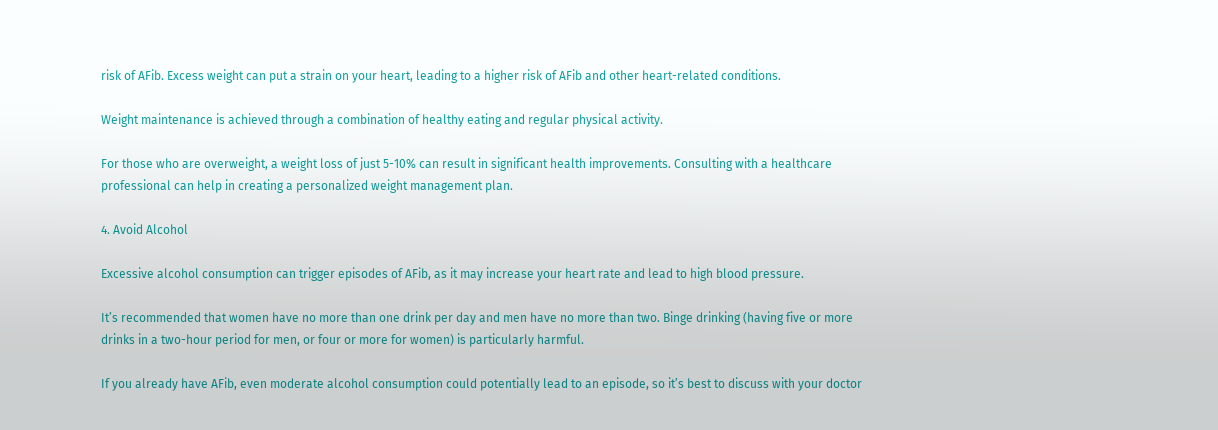risk of AFib. Excess weight can put a strain on your heart, leading to a higher risk of AFib and other heart-related conditions.

Weight maintenance is achieved through a combination of healthy eating and regular physical activity.

For those who are overweight, a weight loss of just 5-10% can result in significant health improvements. Consulting with a healthcare professional can help in creating a personalized weight management plan.

4. Avoid Alcohol

Excessive alcohol consumption can trigger episodes of AFib, as it may increase your heart rate and lead to high blood pressure.

It’s recommended that women have no more than one drink per day and men have no more than two. Binge drinking (having five or more drinks in a two-hour period for men, or four or more for women) is particularly harmful.

If you already have AFib, even moderate alcohol consumption could potentially lead to an episode, so it’s best to discuss with your doctor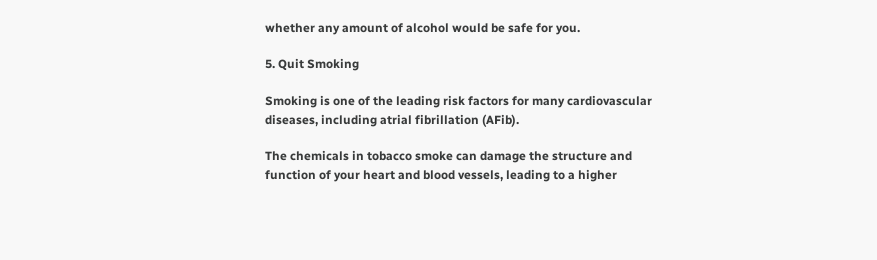whether any amount of alcohol would be safe for you.

5. Quit Smoking

Smoking is one of the leading risk factors for many cardiovascular diseases, including atrial fibrillation (AFib).

The chemicals in tobacco smoke can damage the structure and function of your heart and blood vessels, leading to a higher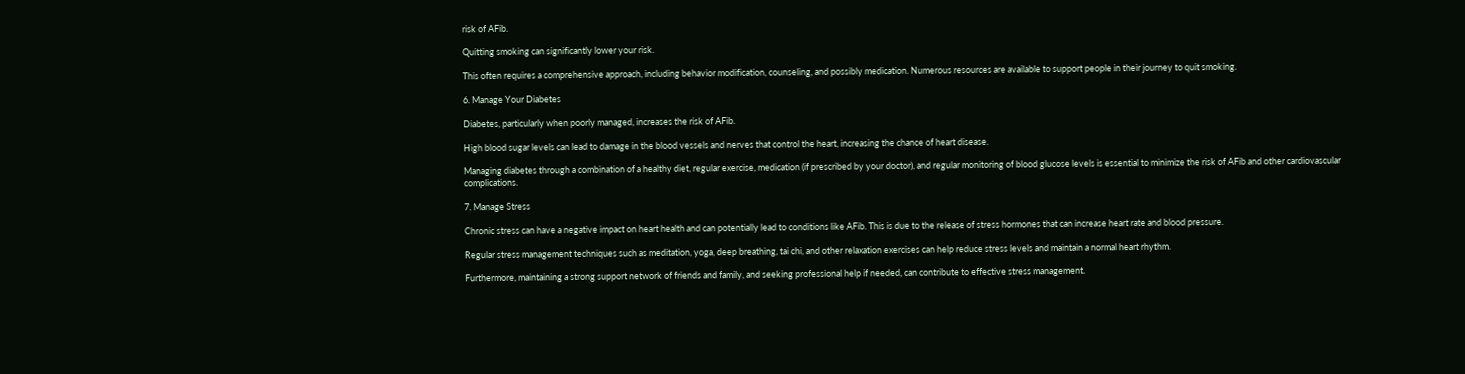risk of AFib.

Quitting smoking can significantly lower your risk.

This often requires a comprehensive approach, including behavior modification, counseling, and possibly medication. Numerous resources are available to support people in their journey to quit smoking.

6. Manage Your Diabetes

Diabetes, particularly when poorly managed, increases the risk of AFib.

High blood sugar levels can lead to damage in the blood vessels and nerves that control the heart, increasing the chance of heart disease.

Managing diabetes through a combination of a healthy diet, regular exercise, medication (if prescribed by your doctor), and regular monitoring of blood glucose levels is essential to minimize the risk of AFib and other cardiovascular complications.

7. Manage Stress

Chronic stress can have a negative impact on heart health and can potentially lead to conditions like AFib. This is due to the release of stress hormones that can increase heart rate and blood pressure.

Regular stress management techniques such as meditation, yoga, deep breathing, tai chi, and other relaxation exercises can help reduce stress levels and maintain a normal heart rhythm.

Furthermore, maintaining a strong support network of friends and family, and seeking professional help if needed, can contribute to effective stress management.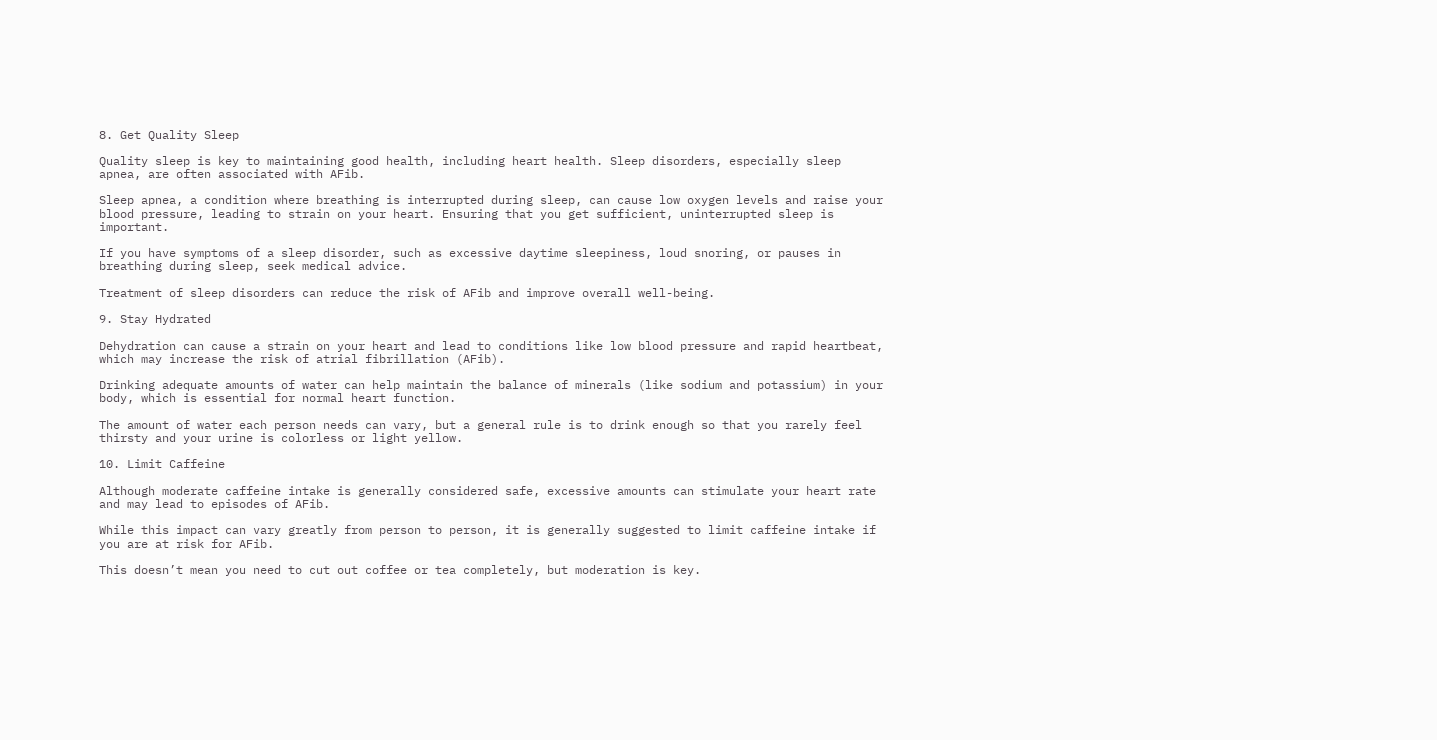8. Get Quality Sleep

Quality sleep is key to maintaining good health, including heart health. Sleep disorders, especially sleep apnea, are often associated with AFib.

Sleep apnea, a condition where breathing is interrupted during sleep, can cause low oxygen levels and raise your blood pressure, leading to strain on your heart. Ensuring that you get sufficient, uninterrupted sleep is important.

If you have symptoms of a sleep disorder, such as excessive daytime sleepiness, loud snoring, or pauses in breathing during sleep, seek medical advice.

Treatment of sleep disorders can reduce the risk of AFib and improve overall well-being.

9. Stay Hydrated

Dehydration can cause a strain on your heart and lead to conditions like low blood pressure and rapid heartbeat, which may increase the risk of atrial fibrillation (AFib).

Drinking adequate amounts of water can help maintain the balance of minerals (like sodium and potassium) in your body, which is essential for normal heart function.

The amount of water each person needs can vary, but a general rule is to drink enough so that you rarely feel thirsty and your urine is colorless or light yellow.

10. Limit Caffeine

Although moderate caffeine intake is generally considered safe, excessive amounts can stimulate your heart rate and may lead to episodes of AFib.

While this impact can vary greatly from person to person, it is generally suggested to limit caffeine intake if you are at risk for AFib.

This doesn’t mean you need to cut out coffee or tea completely, but moderation is key.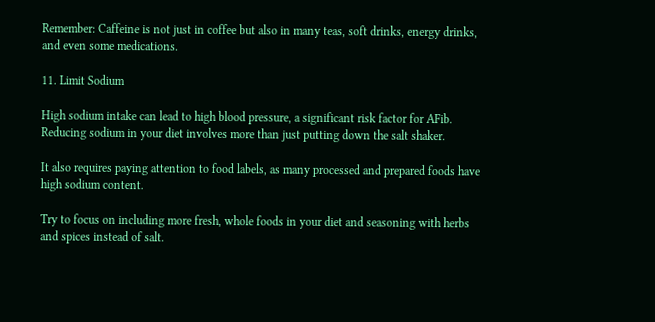Remember: Caffeine is not just in coffee but also in many teas, soft drinks, energy drinks, and even some medications.

11. Limit Sodium

High sodium intake can lead to high blood pressure, a significant risk factor for AFib. Reducing sodium in your diet involves more than just putting down the salt shaker.

It also requires paying attention to food labels, as many processed and prepared foods have high sodium content.

Try to focus on including more fresh, whole foods in your diet and seasoning with herbs and spices instead of salt.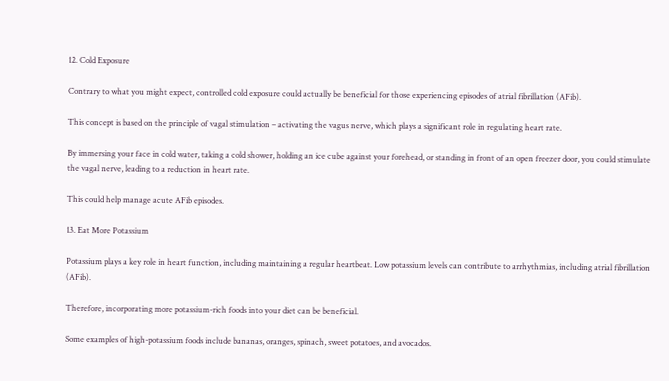12. Cold Exposure

Contrary to what you might expect, controlled cold exposure could actually be beneficial for those experiencing episodes of atrial fibrillation (AFib).

This concept is based on the principle of vagal stimulation – activating the vagus nerve, which plays a significant role in regulating heart rate.

By immersing your face in cold water, taking a cold shower, holding an ice cube against your forehead, or standing in front of an open freezer door, you could stimulate the vagal nerve, leading to a reduction in heart rate.

This could help manage acute AFib episodes.

13. Eat More Potassium

Potassium plays a key role in heart function, including maintaining a regular heartbeat. Low potassium levels can contribute to arrhythmias, including atrial fibrillation (AFib).

Therefore, incorporating more potassium-rich foods into your diet can be beneficial.

Some examples of high-potassium foods include bananas, oranges, spinach, sweet potatoes, and avocados.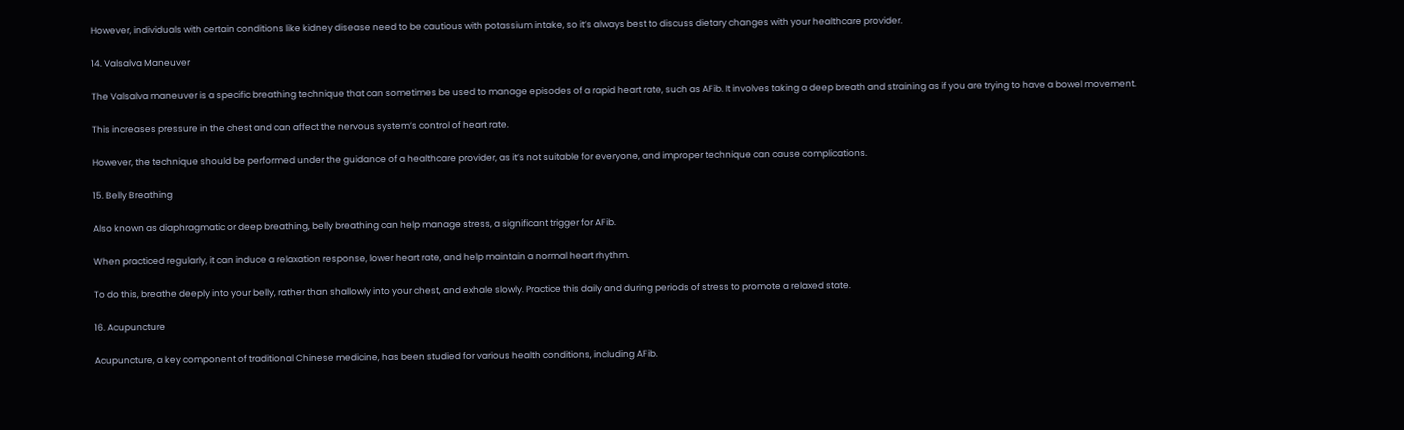However, individuals with certain conditions like kidney disease need to be cautious with potassium intake, so it’s always best to discuss dietary changes with your healthcare provider.

14. Valsalva Maneuver

The Valsalva maneuver is a specific breathing technique that can sometimes be used to manage episodes of a rapid heart rate, such as AFib. It involves taking a deep breath and straining as if you are trying to have a bowel movement.

This increases pressure in the chest and can affect the nervous system’s control of heart rate.

However, the technique should be performed under the guidance of a healthcare provider, as it’s not suitable for everyone, and improper technique can cause complications.

15. Belly Breathing

Also known as diaphragmatic or deep breathing, belly breathing can help manage stress, a significant trigger for AFib.

When practiced regularly, it can induce a relaxation response, lower heart rate, and help maintain a normal heart rhythm.

To do this, breathe deeply into your belly, rather than shallowly into your chest, and exhale slowly. Practice this daily and during periods of stress to promote a relaxed state.

16. Acupuncture

Acupuncture, a key component of traditional Chinese medicine, has been studied for various health conditions, including AFib.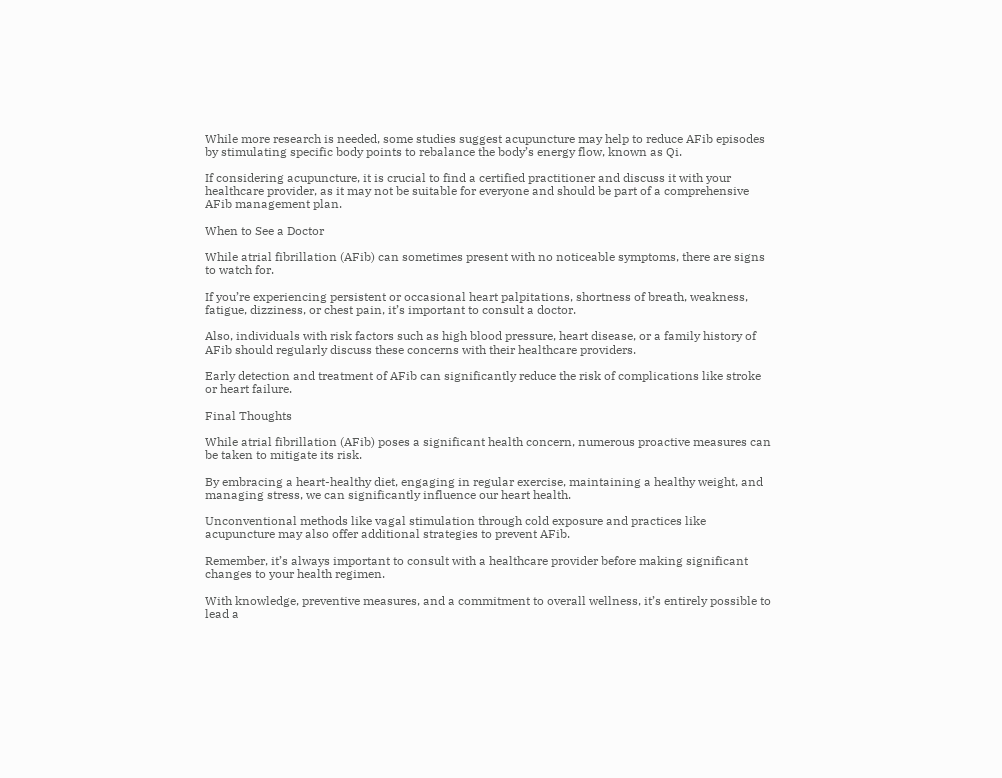While more research is needed, some studies suggest acupuncture may help to reduce AFib episodes by stimulating specific body points to rebalance the body’s energy flow, known as Qi.

If considering acupuncture, it is crucial to find a certified practitioner and discuss it with your healthcare provider, as it may not be suitable for everyone and should be part of a comprehensive AFib management plan.

When to See a Doctor

While atrial fibrillation (AFib) can sometimes present with no noticeable symptoms, there are signs to watch for.

If you’re experiencing persistent or occasional heart palpitations, shortness of breath, weakness, fatigue, dizziness, or chest pain, it’s important to consult a doctor.

Also, individuals with risk factors such as high blood pressure, heart disease, or a family history of AFib should regularly discuss these concerns with their healthcare providers.

Early detection and treatment of AFib can significantly reduce the risk of complications like stroke or heart failure.

Final Thoughts

While atrial fibrillation (AFib) poses a significant health concern, numerous proactive measures can be taken to mitigate its risk.

By embracing a heart-healthy diet, engaging in regular exercise, maintaining a healthy weight, and managing stress, we can significantly influence our heart health.

Unconventional methods like vagal stimulation through cold exposure and practices like acupuncture may also offer additional strategies to prevent AFib.

Remember, it’s always important to consult with a healthcare provider before making significant changes to your health regimen.

With knowledge, preventive measures, and a commitment to overall wellness, it’s entirely possible to lead a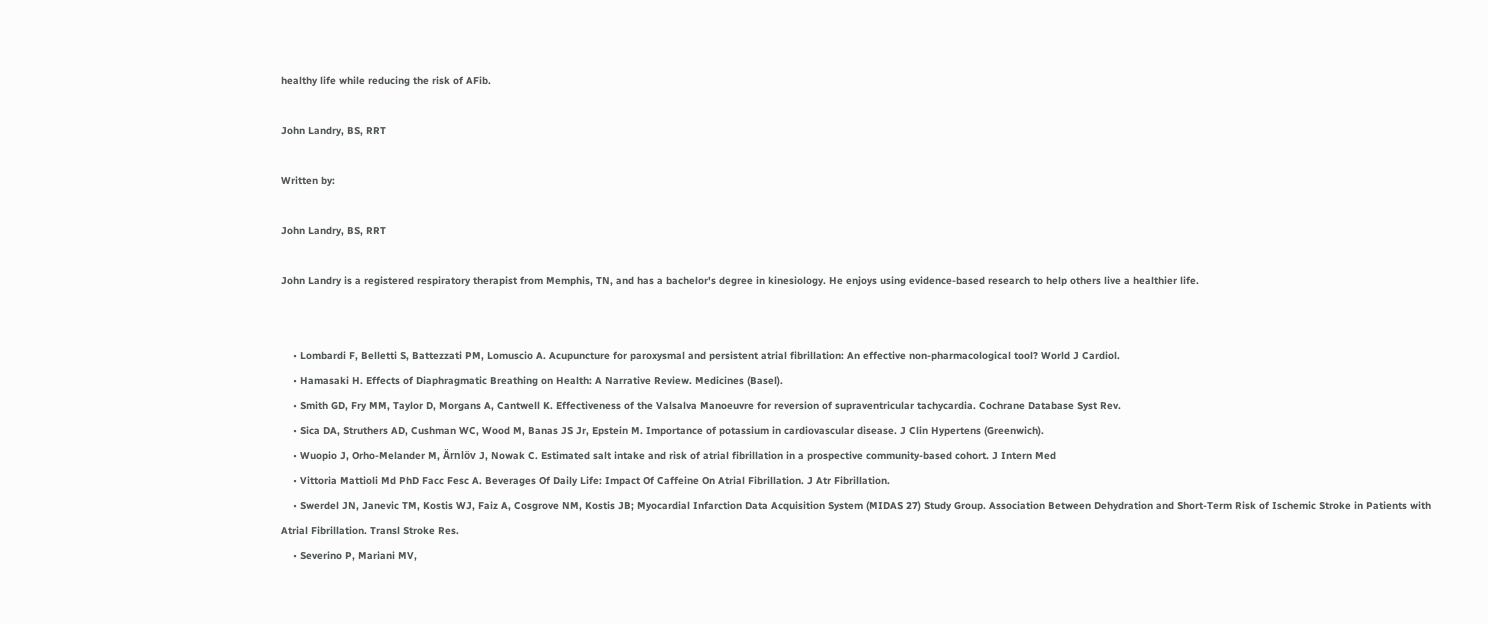healthy life while reducing the risk of AFib.

John Landry, BS, RRT

Written by:

John Landry, BS, RRT

John Landry is a registered respiratory therapist from Memphis, TN, and has a bachelor's degree in kinesiology. He enjoys using evidence-based research to help others live a healthier life.


    • Lombardi F, Belletti S, Battezzati PM, Lomuscio A. Acupuncture for paroxysmal and persistent atrial fibrillation: An effective non-pharmacological tool? World J Cardiol.
    • Hamasaki H. Effects of Diaphragmatic Breathing on Health: A Narrative Review. Medicines (Basel).
    • Smith GD, Fry MM, Taylor D, Morgans A, Cantwell K. Effectiveness of the Valsalva Manoeuvre for reversion of supraventricular tachycardia. Cochrane Database Syst Rev.
    • Sica DA, Struthers AD, Cushman WC, Wood M, Banas JS Jr, Epstein M. Importance of potassium in cardiovascular disease. J Clin Hypertens (Greenwich).
    • Wuopio J, Orho-Melander M, Ärnlöv J, Nowak C. Estimated salt intake and risk of atrial fibrillation in a prospective community-based cohort. J Intern Med
    • Vittoria Mattioli Md PhD Facc Fesc A. Beverages Of Daily Life: Impact Of Caffeine On Atrial Fibrillation. J Atr Fibrillation.
    • Swerdel JN, Janevic TM, Kostis WJ, Faiz A, Cosgrove NM, Kostis JB; Myocardial Infarction Data Acquisition System (MIDAS 27) Study Group. Association Between Dehydration and Short-Term Risk of Ischemic Stroke in Patients with Atrial Fibrillation. Transl Stroke Res.
    • Severino P, Mariani MV,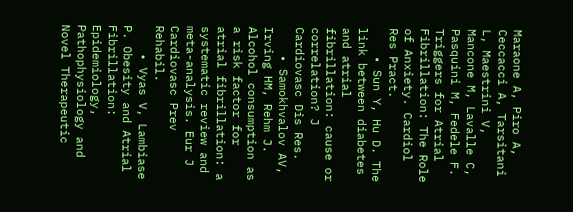Maraone A, Piro A, Ceccacci A, Tarsitani L, Maestrini V, Mancone M, Lavalle C, Pasquini M, Fedele F. Triggers for Atrial Fibrillation: The Role of Anxiety. Cardiol Res Pract.
    • Sun Y, Hu D. The link between diabetes and atrial fibrillation: cause or correlation? J Cardiovasc Dis Res.
    • Samokhvalov AV, Irving HM, Rehm J. Alcohol consumption as a risk factor for atrial fibrillation: a systematic review and meta-analysis. Eur J Cardiovasc Prev Rehabil.
    • Vyas V, Lambiase P. Obesity and Atrial Fibrillation: Epidemiology, Pathophysiology and Novel Therapeutic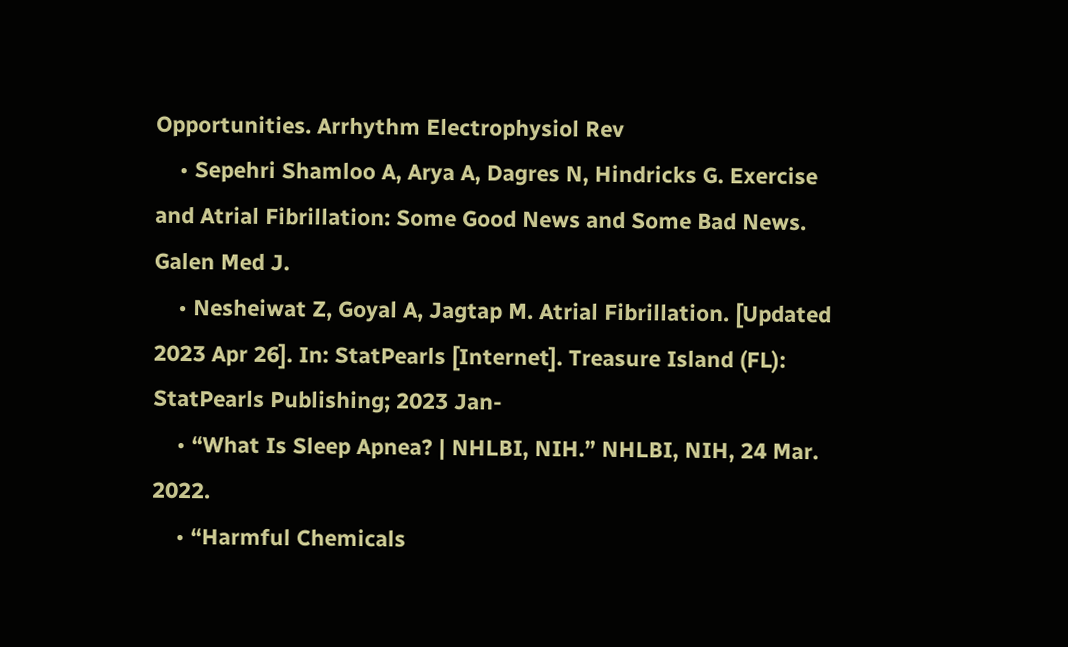Opportunities. Arrhythm Electrophysiol Rev
    • Sepehri Shamloo A, Arya A, Dagres N, Hindricks G. Exercise and Atrial Fibrillation: Some Good News and Some Bad News. Galen Med J.
    • Nesheiwat Z, Goyal A, Jagtap M. Atrial Fibrillation. [Updated 2023 Apr 26]. In: StatPearls [Internet]. Treasure Island (FL): StatPearls Publishing; 2023 Jan-
    • “What Is Sleep Apnea? | NHLBI, NIH.” NHLBI, NIH, 24 Mar. 2022.
    • “Harmful Chemicals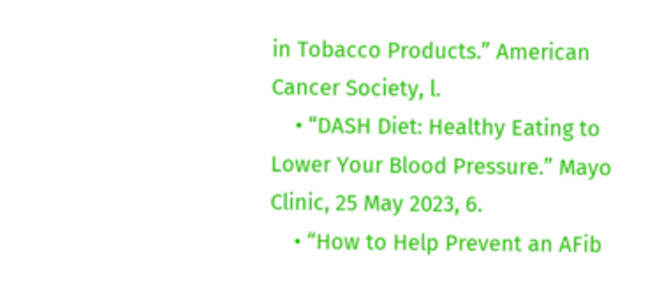in Tobacco Products.” American Cancer Society, l.
    • “DASH Diet: Healthy Eating to Lower Your Blood Pressure.” Mayo Clinic, 25 May 2023, 6.
    • “How to Help Prevent an AFib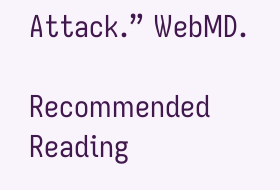Attack.” WebMD.

Recommended Reading